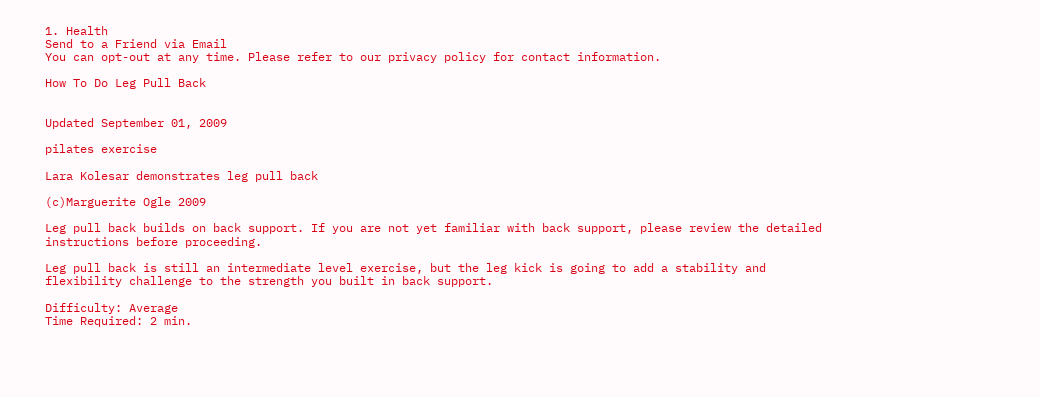1. Health
Send to a Friend via Email
You can opt-out at any time. Please refer to our privacy policy for contact information.

How To Do Leg Pull Back


Updated September 01, 2009

pilates exercise

Lara Kolesar demonstrates leg pull back

(c)Marguerite Ogle 2009

Leg pull back builds on back support. If you are not yet familiar with back support, please review the detailed instructions before proceeding.

Leg pull back is still an intermediate level exercise, but the leg kick is going to add a stability and flexibility challenge to the strength you built in back support.

Difficulty: Average
Time Required: 2 min.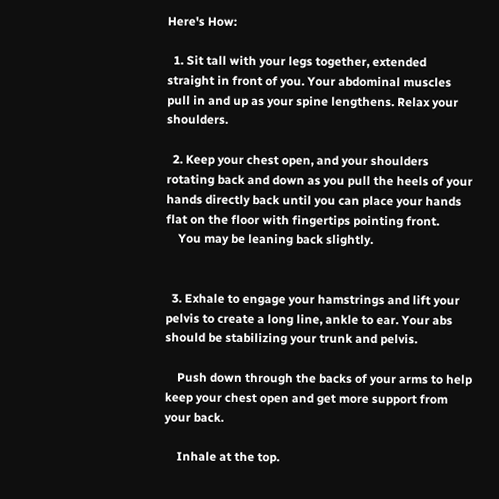Here's How:

  1. Sit tall with your legs together, extended straight in front of you. Your abdominal muscles pull in and up as your spine lengthens. Relax your shoulders.

  2. Keep your chest open, and your shoulders rotating back and down as you pull the heels of your hands directly back until you can place your hands flat on the floor with fingertips pointing front.
    You may be leaning back slightly.


  3. Exhale to engage your hamstrings and lift your pelvis to create a long line, ankle to ear. Your abs should be stabilizing your trunk and pelvis.

    Push down through the backs of your arms to help keep your chest open and get more support from your back.

    Inhale at the top.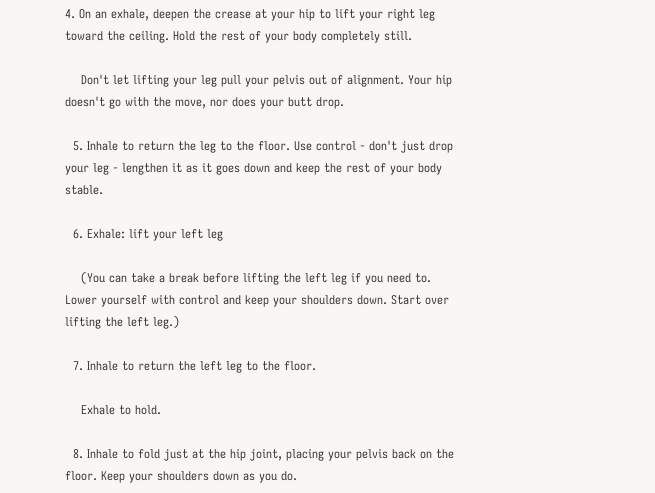4. On an exhale, deepen the crease at your hip to lift your right leg toward the ceiling. Hold the rest of your body completely still.

    Don't let lifting your leg pull your pelvis out of alignment. Your hip doesn't go with the move, nor does your butt drop.

  5. Inhale to return the leg to the floor. Use control - don't just drop your leg - lengthen it as it goes down and keep the rest of your body stable.

  6. Exhale: lift your left leg

    (You can take a break before lifting the left leg if you need to. Lower yourself with control and keep your shoulders down. Start over lifting the left leg.)

  7. Inhale to return the left leg to the floor.

    Exhale to hold.

  8. Inhale to fold just at the hip joint, placing your pelvis back on the floor. Keep your shoulders down as you do.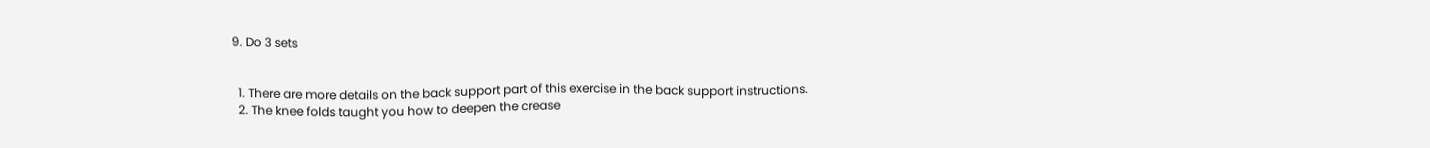9. Do 3 sets


  1. There are more details on the back support part of this exercise in the back support instructions.
  2. The knee folds taught you how to deepen the crease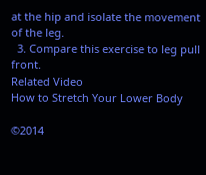at the hip and isolate the movement of the leg.
  3. Compare this exercise to leg pull front.
Related Video
How to Stretch Your Lower Body

©2014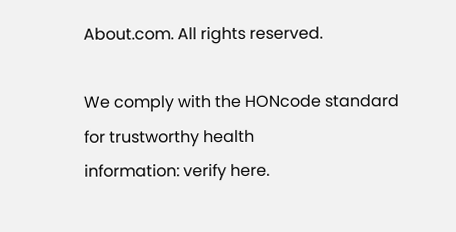About.com. All rights reserved.

We comply with the HONcode standard
for trustworthy health
information: verify here.